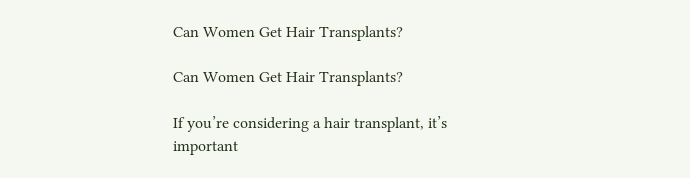Can Women Get Hair Transplants?

Can Women Get Hair Transplants?

If you’re considering a hair transplant, it’s important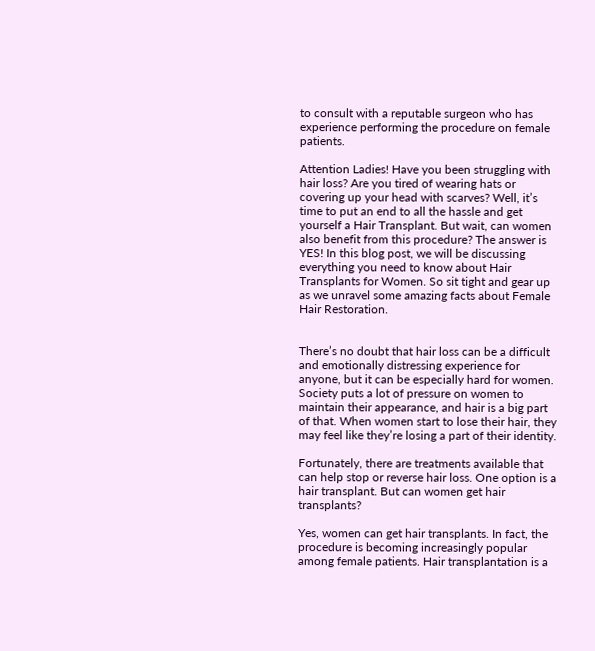to consult with a reputable surgeon who has experience performing the procedure on female patients.

Attention Ladies! Have you been struggling with hair loss? Are you tired of wearing hats or covering up your head with scarves? Well, it’s time to put an end to all the hassle and get yourself a Hair Transplant. But wait, can women also benefit from this procedure? The answer is YES! In this blog post, we will be discussing everything you need to know about Hair Transplants for Women. So sit tight and gear up as we unravel some amazing facts about Female Hair Restoration.


There’s no doubt that hair loss can be a difficult and emotionally distressing experience for anyone, but it can be especially hard for women. Society puts a lot of pressure on women to maintain their appearance, and hair is a big part of that. When women start to lose their hair, they may feel like they’re losing a part of their identity.

Fortunately, there are treatments available that can help stop or reverse hair loss. One option is a hair transplant. But can women get hair transplants?

Yes, women can get hair transplants. In fact, the procedure is becoming increasingly popular among female patients. Hair transplantation is a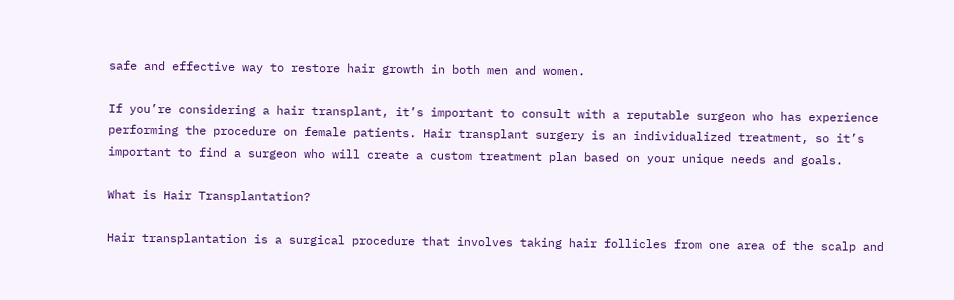safe and effective way to restore hair growth in both men and women.

If you’re considering a hair transplant, it’s important to consult with a reputable surgeon who has experience performing the procedure on female patients. Hair transplant surgery is an individualized treatment, so it’s important to find a surgeon who will create a custom treatment plan based on your unique needs and goals.

What is Hair Transplantation?

Hair transplantation is a surgical procedure that involves taking hair follicles from one area of the scalp and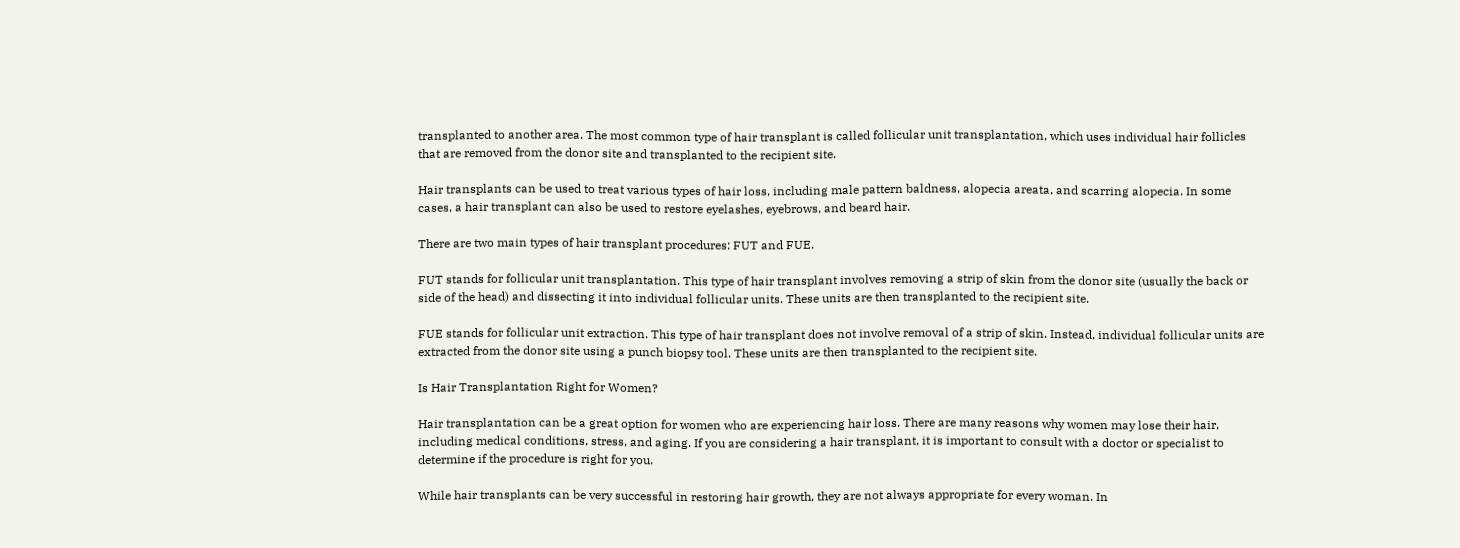transplanted to another area. The most common type of hair transplant is called follicular unit transplantation, which uses individual hair follicles that are removed from the donor site and transplanted to the recipient site.

Hair transplants can be used to treat various types of hair loss, including male pattern baldness, alopecia areata, and scarring alopecia. In some cases, a hair transplant can also be used to restore eyelashes, eyebrows, and beard hair.

There are two main types of hair transplant procedures: FUT and FUE.

FUT stands for follicular unit transplantation. This type of hair transplant involves removing a strip of skin from the donor site (usually the back or side of the head) and dissecting it into individual follicular units. These units are then transplanted to the recipient site.

FUE stands for follicular unit extraction. This type of hair transplant does not involve removal of a strip of skin. Instead, individual follicular units are extracted from the donor site using a punch biopsy tool. These units are then transplanted to the recipient site.

Is Hair Transplantation Right for Women?

Hair transplantation can be a great option for women who are experiencing hair loss. There are many reasons why women may lose their hair, including medical conditions, stress, and aging. If you are considering a hair transplant, it is important to consult with a doctor or specialist to determine if the procedure is right for you.

While hair transplants can be very successful in restoring hair growth, they are not always appropriate for every woman. In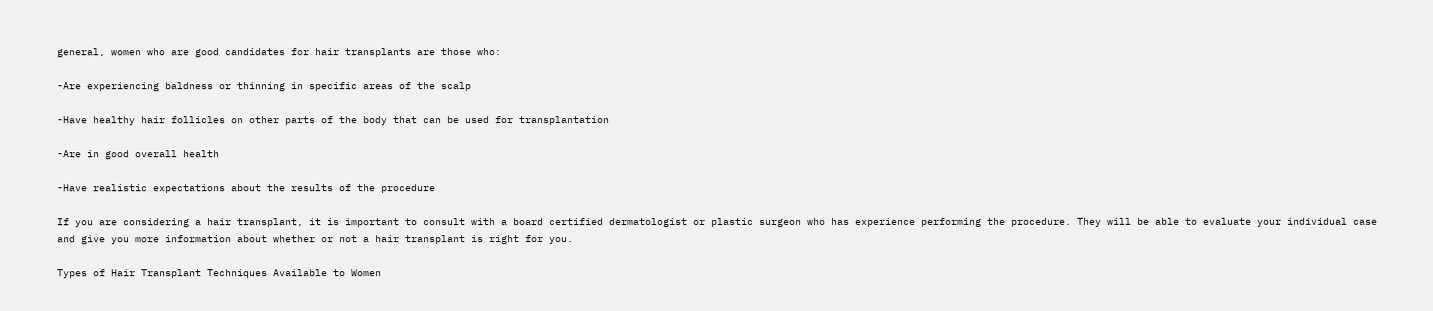general, women who are good candidates for hair transplants are those who:

-Are experiencing baldness or thinning in specific areas of the scalp

-Have healthy hair follicles on other parts of the body that can be used for transplantation

-Are in good overall health

-Have realistic expectations about the results of the procedure

If you are considering a hair transplant, it is important to consult with a board certified dermatologist or plastic surgeon who has experience performing the procedure. They will be able to evaluate your individual case and give you more information about whether or not a hair transplant is right for you.

Types of Hair Transplant Techniques Available to Women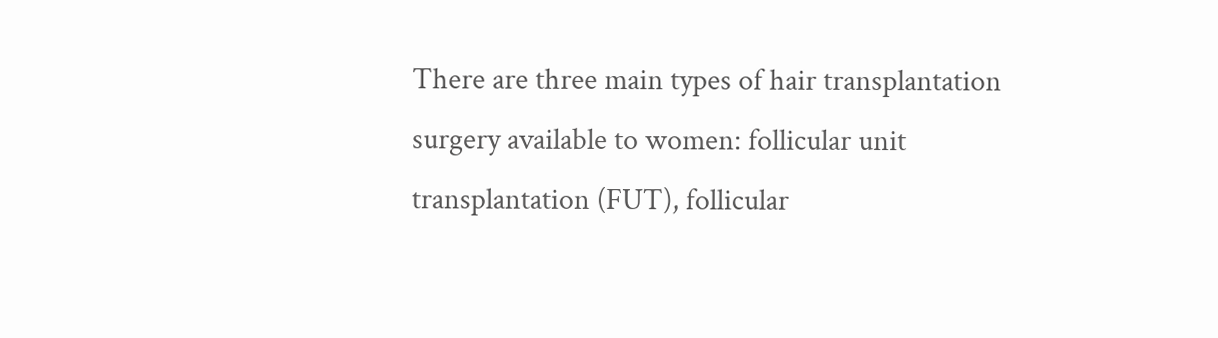There are three main types of hair transplantation surgery available to women: follicular unit transplantation (FUT), follicular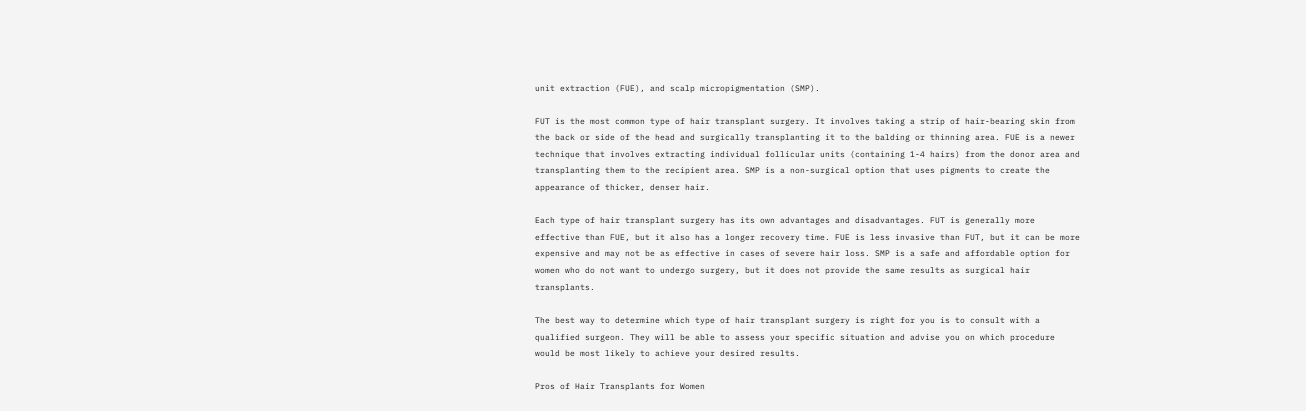unit extraction (FUE), and scalp micropigmentation (SMP).

FUT is the most common type of hair transplant surgery. It involves taking a strip of hair-bearing skin from the back or side of the head and surgically transplanting it to the balding or thinning area. FUE is a newer technique that involves extracting individual follicular units (containing 1-4 hairs) from the donor area and transplanting them to the recipient area. SMP is a non-surgical option that uses pigments to create the appearance of thicker, denser hair.

Each type of hair transplant surgery has its own advantages and disadvantages. FUT is generally more effective than FUE, but it also has a longer recovery time. FUE is less invasive than FUT, but it can be more expensive and may not be as effective in cases of severe hair loss. SMP is a safe and affordable option for women who do not want to undergo surgery, but it does not provide the same results as surgical hair transplants.

The best way to determine which type of hair transplant surgery is right for you is to consult with a qualified surgeon. They will be able to assess your specific situation and advise you on which procedure would be most likely to achieve your desired results.

Pros of Hair Transplants for Women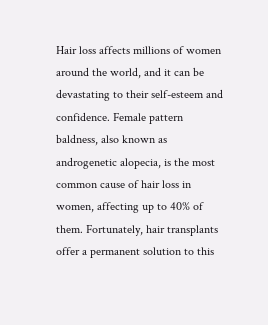Hair loss affects millions of women around the world, and it can be devastating to their self-esteem and confidence. Female pattern baldness, also known as androgenetic alopecia, is the most common cause of hair loss in women, affecting up to 40% of them. Fortunately, hair transplants offer a permanent solution to this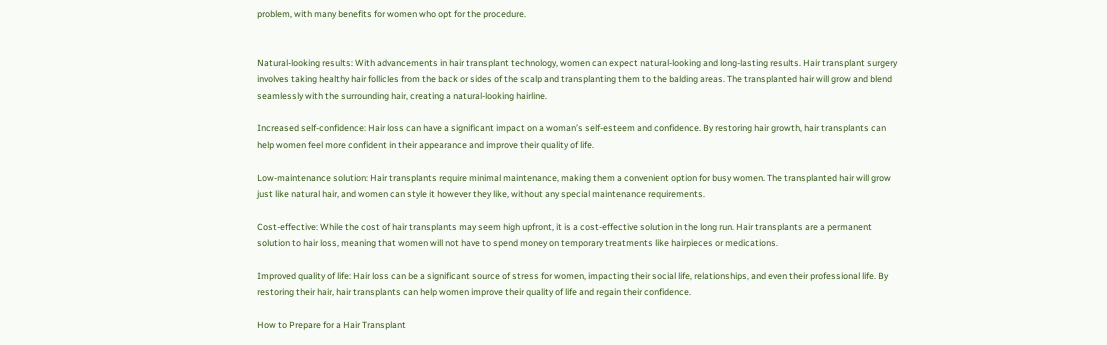problem, with many benefits for women who opt for the procedure.


Natural-looking results: With advancements in hair transplant technology, women can expect natural-looking and long-lasting results. Hair transplant surgery involves taking healthy hair follicles from the back or sides of the scalp and transplanting them to the balding areas. The transplanted hair will grow and blend seamlessly with the surrounding hair, creating a natural-looking hairline.

Increased self-confidence: Hair loss can have a significant impact on a woman’s self-esteem and confidence. By restoring hair growth, hair transplants can help women feel more confident in their appearance and improve their quality of life.

Low-maintenance solution: Hair transplants require minimal maintenance, making them a convenient option for busy women. The transplanted hair will grow just like natural hair, and women can style it however they like, without any special maintenance requirements.

Cost-effective: While the cost of hair transplants may seem high upfront, it is a cost-effective solution in the long run. Hair transplants are a permanent solution to hair loss, meaning that women will not have to spend money on temporary treatments like hairpieces or medications.

Improved quality of life: Hair loss can be a significant source of stress for women, impacting their social life, relationships, and even their professional life. By restoring their hair, hair transplants can help women improve their quality of life and regain their confidence.

How to Prepare for a Hair Transplant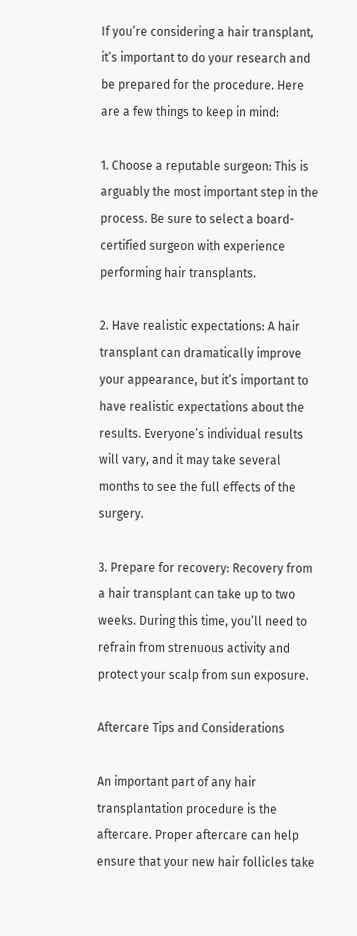If you’re considering a hair transplant, it’s important to do your research and be prepared for the procedure. Here are a few things to keep in mind:

1. Choose a reputable surgeon: This is arguably the most important step in the process. Be sure to select a board-certified surgeon with experience performing hair transplants.

2. Have realistic expectations: A hair transplant can dramatically improve your appearance, but it’s important to have realistic expectations about the results. Everyone’s individual results will vary, and it may take several months to see the full effects of the surgery.

3. Prepare for recovery: Recovery from a hair transplant can take up to two weeks. During this time, you’ll need to refrain from strenuous activity and protect your scalp from sun exposure.

Aftercare Tips and Considerations

An important part of any hair transplantation procedure is the aftercare. Proper aftercare can help ensure that your new hair follicles take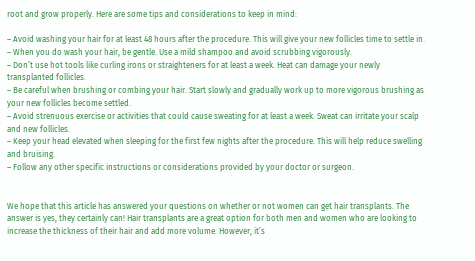root and grow properly. Here are some tips and considerations to keep in mind:

– Avoid washing your hair for at least 48 hours after the procedure. This will give your new follicles time to settle in.
– When you do wash your hair, be gentle. Use a mild shampoo and avoid scrubbing vigorously.
– Don’t use hot tools like curling irons or straighteners for at least a week. Heat can damage your newly transplanted follicles.
– Be careful when brushing or combing your hair. Start slowly and gradually work up to more vigorous brushing as your new follicles become settled.
– Avoid strenuous exercise or activities that could cause sweating for at least a week. Sweat can irritate your scalp and new follicles.
– Keep your head elevated when sleeping for the first few nights after the procedure. This will help reduce swelling and bruising.
– Follow any other specific instructions or considerations provided by your doctor or surgeon.


We hope that this article has answered your questions on whether or not women can get hair transplants. The answer is yes, they certainly can! Hair transplants are a great option for both men and women who are looking to increase the thickness of their hair and add more volume. However, it’s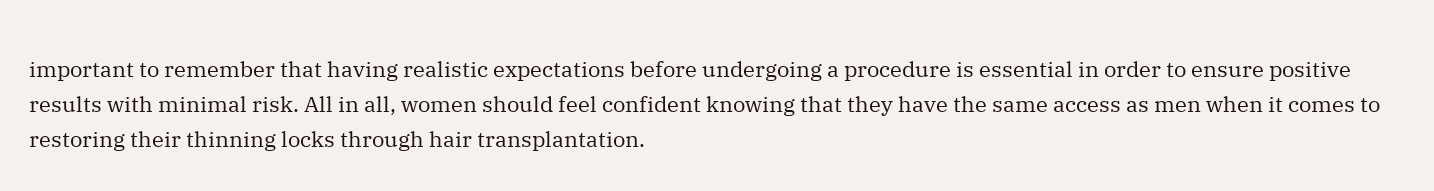important to remember that having realistic expectations before undergoing a procedure is essential in order to ensure positive results with minimal risk. All in all, women should feel confident knowing that they have the same access as men when it comes to restoring their thinning locks through hair transplantation.